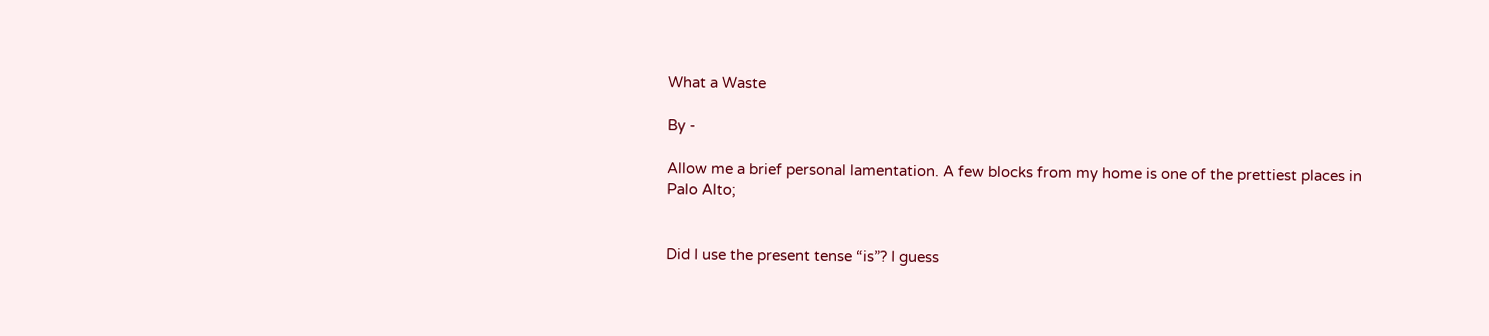What a Waste

By -

Allow me a brief personal lamentation. A few blocks from my home is one of the prettiest places in Palo Alto;


Did I use the present tense “is”? I guess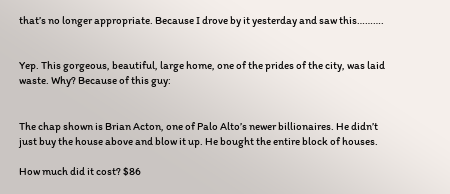that’s no longer appropriate. Because I drove by it yesterday and saw this……….


Yep. This gorgeous, beautiful, large home, one of the prides of the city, was laid waste. Why? Because of this guy:


The chap shown is Brian Acton, one of Palo Alto’s newer billionaires. He didn’t just buy the house above and blow it up. He bought the entire block of houses.

How much did it cost? $86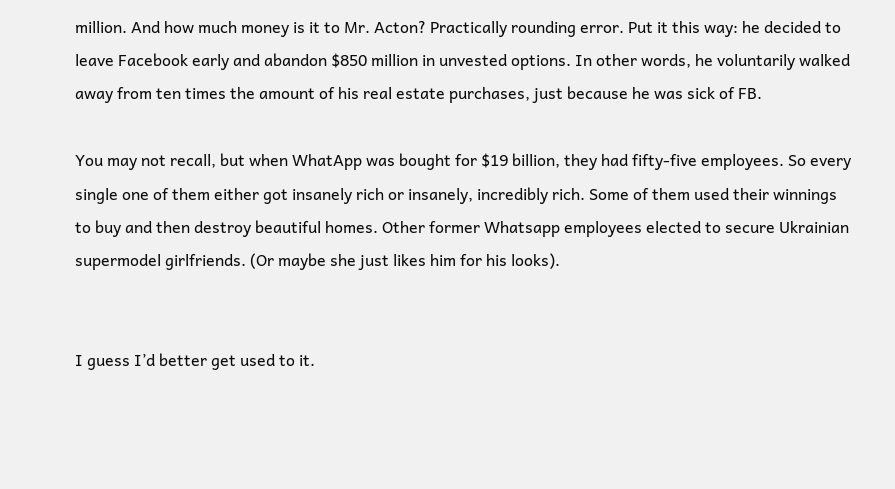million. And how much money is it to Mr. Acton? Practically rounding error. Put it this way: he decided to leave Facebook early and abandon $850 million in unvested options. In other words, he voluntarily walked away from ten times the amount of his real estate purchases, just because he was sick of FB.

You may not recall, but when WhatApp was bought for $19 billion, they had fifty-five employees. So every single one of them either got insanely rich or insanely, incredibly rich. Some of them used their winnings to buy and then destroy beautiful homes. Other former Whatsapp employees elected to secure Ukrainian supermodel girlfriends. (Or maybe she just likes him for his looks).


I guess I’d better get used to it.